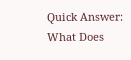Quick Answer: What Does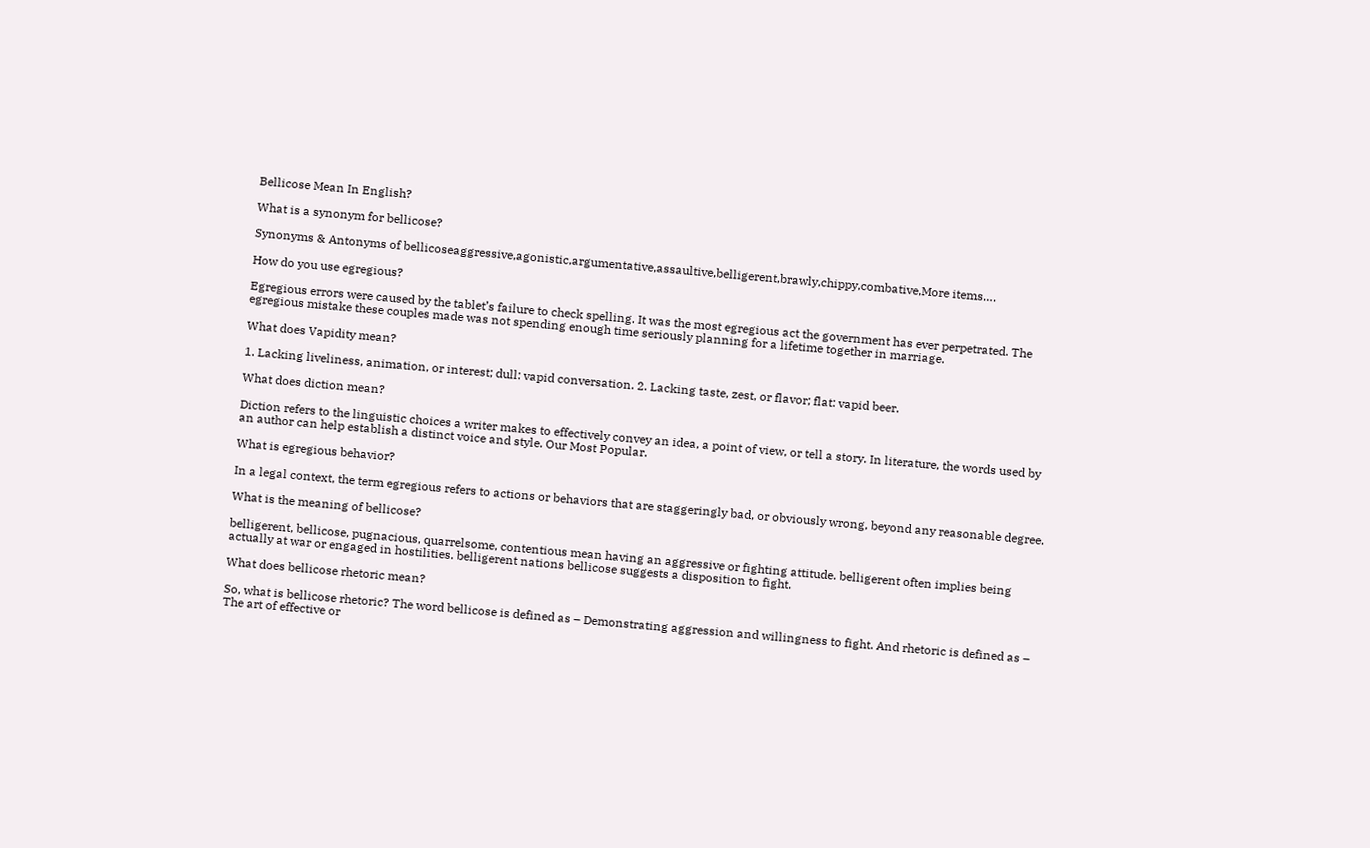Bellicose Mean In English?

What is a synonym for bellicose?

Synonyms & Antonyms of bellicoseaggressive,agonistic,argumentative,assaultive,belligerent,brawly,chippy,combative,More items….

How do you use egregious?

Egregious errors were caused by the tablet’s failure to check spelling. It was the most egregious act the government has ever perpetrated. The egregious mistake these couples made was not spending enough time seriously planning for a lifetime together in marriage.

What does Vapidity mean?

1. Lacking liveliness, animation, or interest; dull: vapid conversation. 2. Lacking taste, zest, or flavor; flat: vapid beer.

What does diction mean?

Diction refers to the linguistic choices a writer makes to effectively convey an idea, a point of view, or tell a story. In literature, the words used by an author can help establish a distinct voice and style. Our Most Popular.

What is egregious behavior?

In a legal context, the term egregious refers to actions or behaviors that are staggeringly bad, or obviously wrong, beyond any reasonable degree.

What is the meaning of bellicose?

belligerent, bellicose, pugnacious, quarrelsome, contentious mean having an aggressive or fighting attitude. belligerent often implies being actually at war or engaged in hostilities. belligerent nations bellicose suggests a disposition to fight.

What does bellicose rhetoric mean?

So, what is bellicose rhetoric? The word bellicose is defined as – Demonstrating aggression and willingness to fight. And rhetoric is defined as – The art of effective or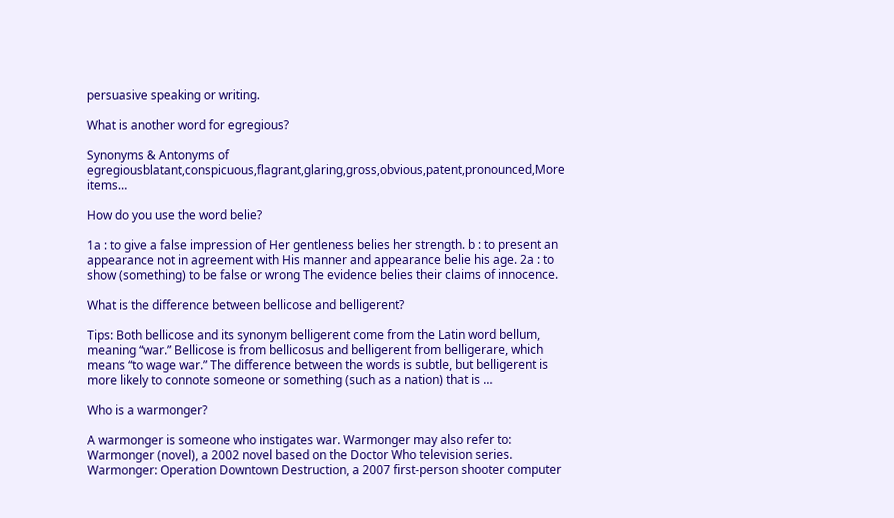persuasive speaking or writing.

What is another word for egregious?

Synonyms & Antonyms of egregiousblatant,conspicuous,flagrant,glaring,gross,obvious,patent,pronounced,More items…

How do you use the word belie?

1a : to give a false impression of Her gentleness belies her strength. b : to present an appearance not in agreement with His manner and appearance belie his age. 2a : to show (something) to be false or wrong The evidence belies their claims of innocence.

What is the difference between bellicose and belligerent?

Tips: Both bellicose and its synonym belligerent come from the Latin word bellum, meaning “war.” Bellicose is from bellicosus and belligerent from belligerare, which means “to wage war.” The difference between the words is subtle, but belligerent is more likely to connote someone or something (such as a nation) that is …

Who is a warmonger?

A warmonger is someone who instigates war. Warmonger may also refer to: Warmonger (novel), a 2002 novel based on the Doctor Who television series. Warmonger: Operation Downtown Destruction, a 2007 first-person shooter computer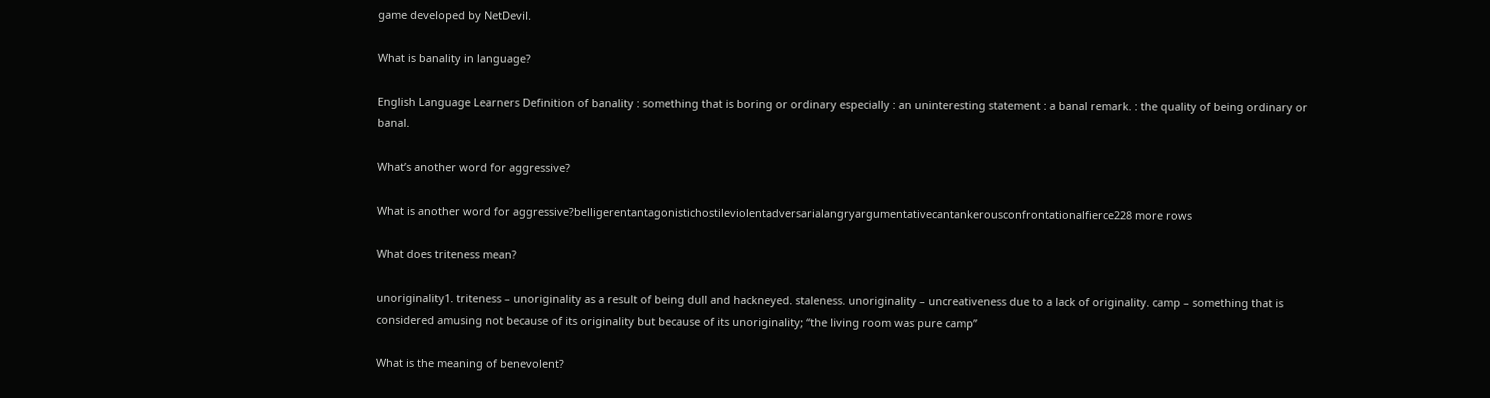game developed by NetDevil.

What is banality in language?

English Language Learners Definition of banality : something that is boring or ordinary especially : an uninteresting statement : a banal remark. : the quality of being ordinary or banal.

What’s another word for aggressive?

What is another word for aggressive?belligerentantagonistichostileviolentadversarialangryargumentativecantankerousconfrontationalfierce228 more rows

What does triteness mean?

unoriginality1. triteness – unoriginality as a result of being dull and hackneyed. staleness. unoriginality – uncreativeness due to a lack of originality. camp – something that is considered amusing not because of its originality but because of its unoriginality; “the living room was pure camp”

What is the meaning of benevolent?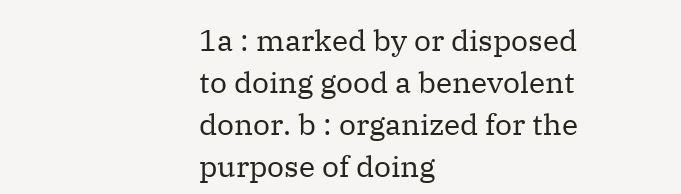1a : marked by or disposed to doing good a benevolent donor. b : organized for the purpose of doing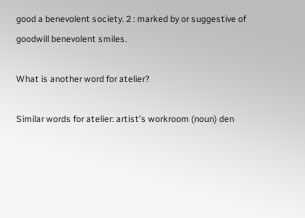good a benevolent society. 2 : marked by or suggestive of goodwill benevolent smiles.

What is another word for atelier?

Similar words for atelier: artist’s workroom (noun) den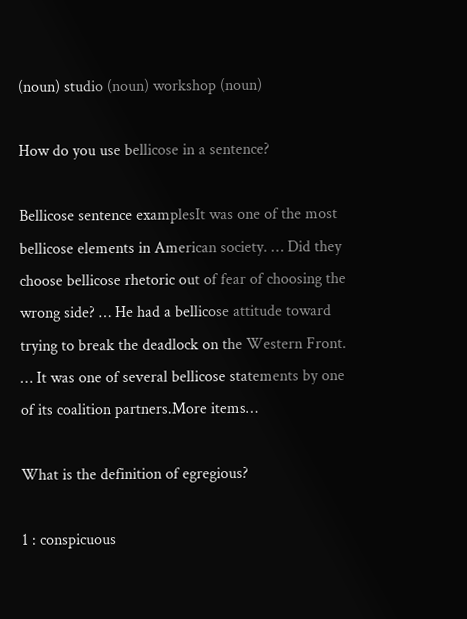(noun) studio (noun) workshop (noun)

How do you use bellicose in a sentence?

Bellicose sentence examplesIt was one of the most bellicose elements in American society. … Did they choose bellicose rhetoric out of fear of choosing the wrong side? … He had a bellicose attitude toward trying to break the deadlock on the Western Front. … It was one of several bellicose statements by one of its coalition partners.More items…

What is the definition of egregious?

1 : conspicuous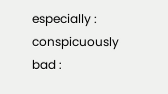especially : conspicuously bad :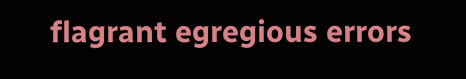flagrant egregious errors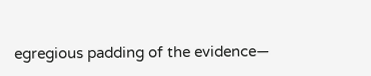egregious padding of the evidence—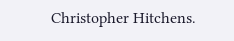Christopher Hitchens.